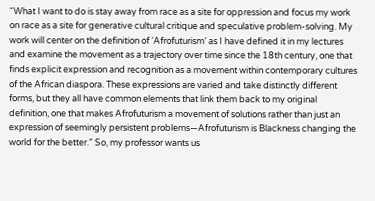“What I want to do is stay away from race as a site for oppression and focus my work on race as a site for generative cultural critique and speculative problem-solving. My work will center on the definition of ‘Afrofuturism’ as I have defined it in my lectures and examine the movement as a trajectory over time since the 18th century, one that finds explicit expression and recognition as a movement within contemporary cultures of the African diaspora. These expressions are varied and take distinctly different forms, but they all have common elements that link them back to my original definition, one that makes Afrofuturism a movement of solutions rather than just an expression of seemingly persistent problems—Afrofuturism is Blackness changing the world for the better.” So, my professor wants us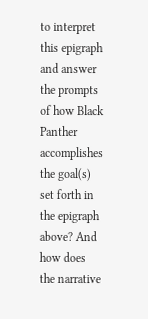to interpret this epigraph and answer the prompts of how Black Panther accomplishes the goal(s) set forth in the epigraph above? And how does the narrative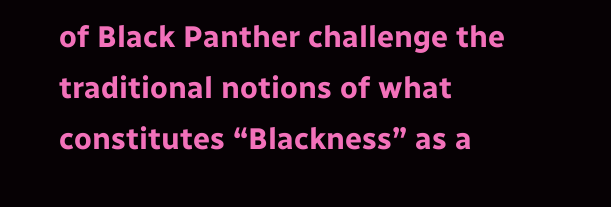of Black Panther challenge the traditional notions of what constitutes “Blackness” as a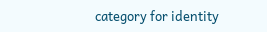category for identity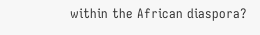within the African diaspora?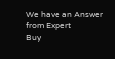We have an Answer from Expert
Buy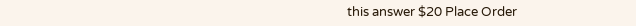this answer $20 Place Order